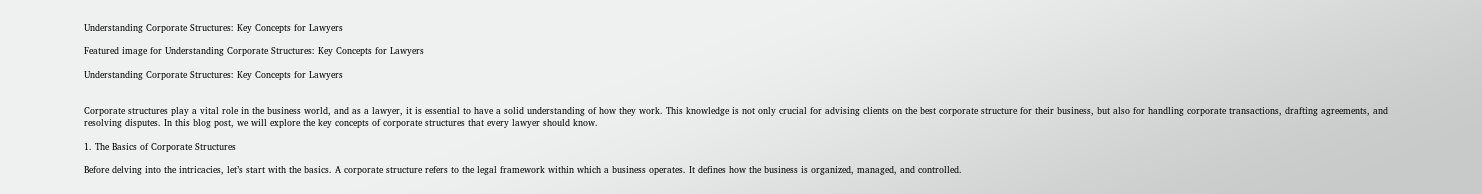Understanding Corporate Structures: Key Concepts for Lawyers

Featured image for Understanding Corporate Structures: Key Concepts for Lawyers

Understanding Corporate Structures: Key Concepts for Lawyers


Corporate structures play a vital role in the business world, and as a lawyer, it is essential to have a solid understanding of how they work. This knowledge is not only crucial for advising clients on the best corporate structure for their business, but also for handling corporate transactions, drafting agreements, and resolving disputes. In this blog post, we will explore the key concepts of corporate structures that every lawyer should know.

1. The Basics of Corporate Structures

Before delving into the intricacies, let’s start with the basics. A corporate structure refers to the legal framework within which a business operates. It defines how the business is organized, managed, and controlled.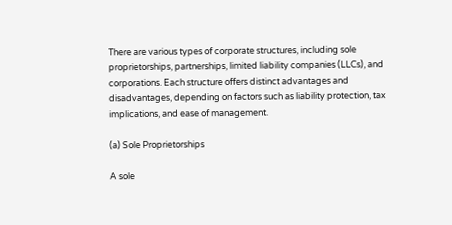There are various types of corporate structures, including sole proprietorships, partnerships, limited liability companies (LLCs), and corporations. Each structure offers distinct advantages and disadvantages, depending on factors such as liability protection, tax implications, and ease of management.

(a) Sole Proprietorships

A sole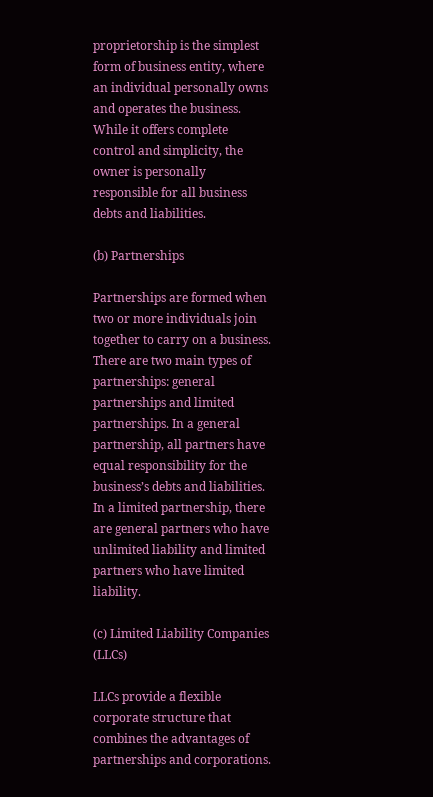proprietorship is the simplest form of business entity, where an individual personally owns and operates the business. While it offers complete control and simplicity, the owner is personally responsible for all business debts and liabilities.

(b) Partnerships

Partnerships are formed when two or more individuals join together to carry on a business. There are two main types of partnerships: general partnerships and limited partnerships. In a general partnership, all partners have equal responsibility for the business’s debts and liabilities. In a limited partnership, there are general partners who have unlimited liability and limited partners who have limited liability.

(c) Limited Liability Companies (LLCs)

LLCs provide a flexible corporate structure that combines the advantages of partnerships and corporations.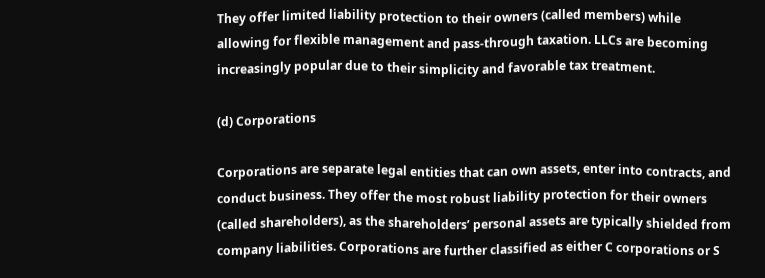They offer limited liability protection to their owners (called members) while allowing for flexible management and pass-through taxation. LLCs are becoming increasingly popular due to their simplicity and favorable tax treatment.

(d) Corporations

Corporations are separate legal entities that can own assets, enter into contracts, and conduct business. They offer the most robust liability protection for their owners (called shareholders), as the shareholders’ personal assets are typically shielded from company liabilities. Corporations are further classified as either C corporations or S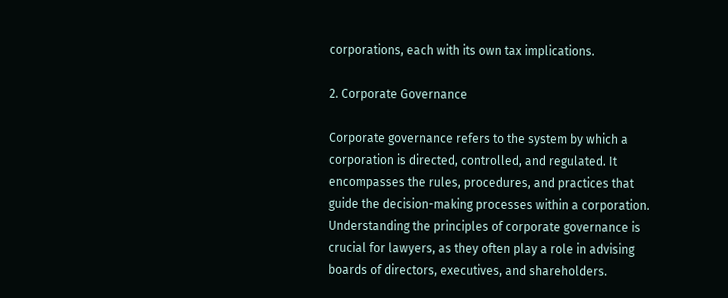corporations, each with its own tax implications.

2. Corporate Governance

Corporate governance refers to the system by which a corporation is directed, controlled, and regulated. It encompasses the rules, procedures, and practices that guide the decision-making processes within a corporation. Understanding the principles of corporate governance is crucial for lawyers, as they often play a role in advising boards of directors, executives, and shareholders.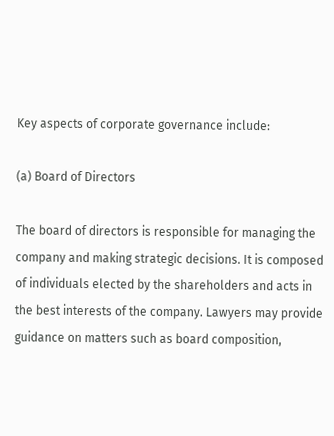Key aspects of corporate governance include:

(a) Board of Directors

The board of directors is responsible for managing the company and making strategic decisions. It is composed of individuals elected by the shareholders and acts in the best interests of the company. Lawyers may provide guidance on matters such as board composition,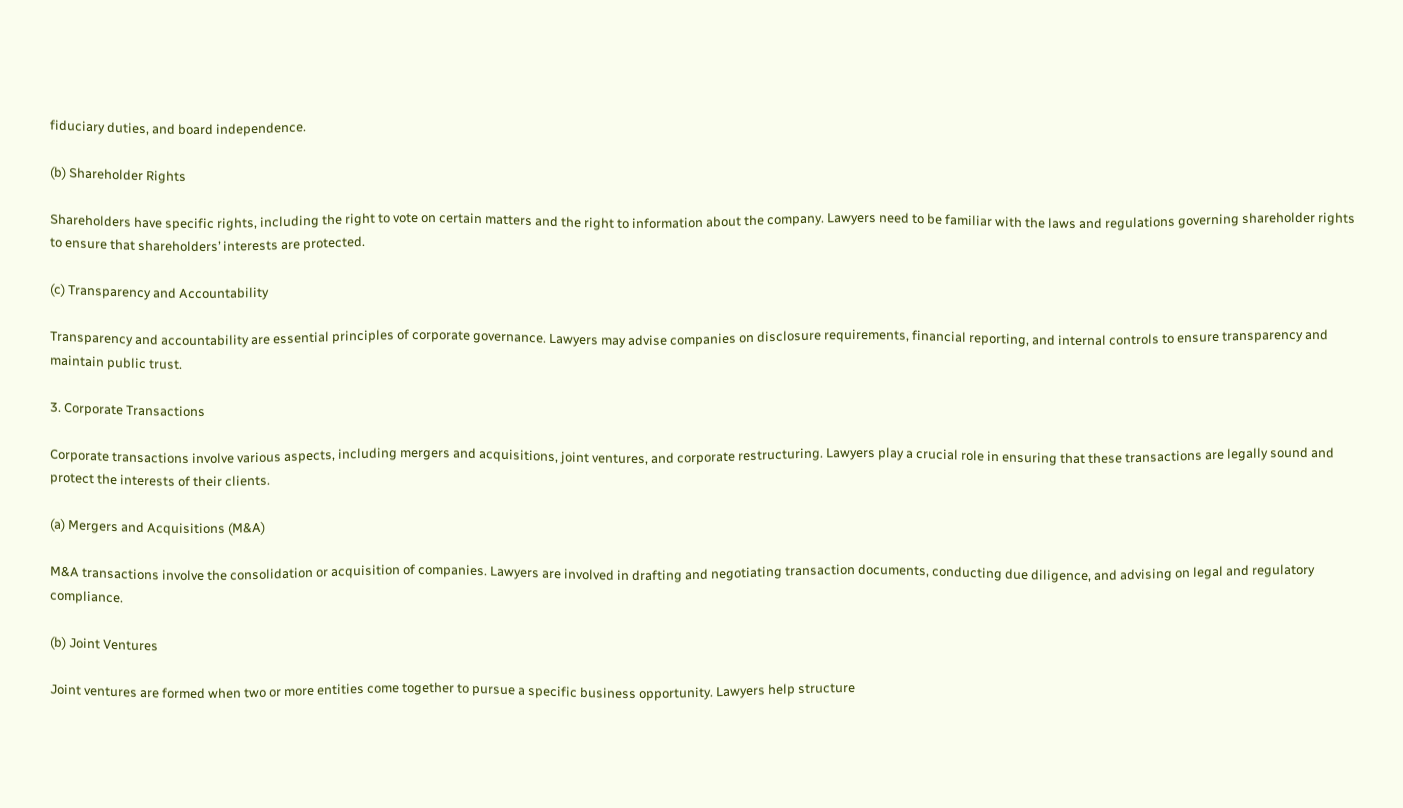fiduciary duties, and board independence.

(b) Shareholder Rights

Shareholders have specific rights, including the right to vote on certain matters and the right to information about the company. Lawyers need to be familiar with the laws and regulations governing shareholder rights to ensure that shareholders’ interests are protected.

(c) Transparency and Accountability

Transparency and accountability are essential principles of corporate governance. Lawyers may advise companies on disclosure requirements, financial reporting, and internal controls to ensure transparency and maintain public trust.

3. Corporate Transactions

Corporate transactions involve various aspects, including mergers and acquisitions, joint ventures, and corporate restructuring. Lawyers play a crucial role in ensuring that these transactions are legally sound and protect the interests of their clients.

(a) Mergers and Acquisitions (M&A)

M&A transactions involve the consolidation or acquisition of companies. Lawyers are involved in drafting and negotiating transaction documents, conducting due diligence, and advising on legal and regulatory compliance.

(b) Joint Ventures

Joint ventures are formed when two or more entities come together to pursue a specific business opportunity. Lawyers help structure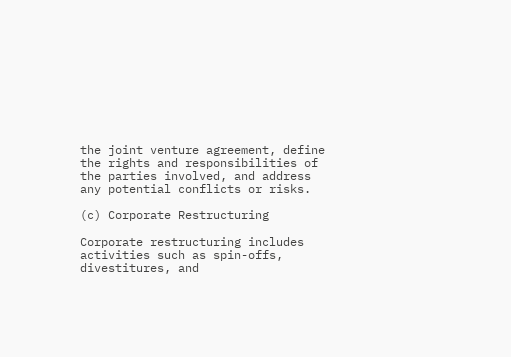the joint venture agreement, define the rights and responsibilities of the parties involved, and address any potential conflicts or risks.

(c) Corporate Restructuring

Corporate restructuring includes activities such as spin-offs, divestitures, and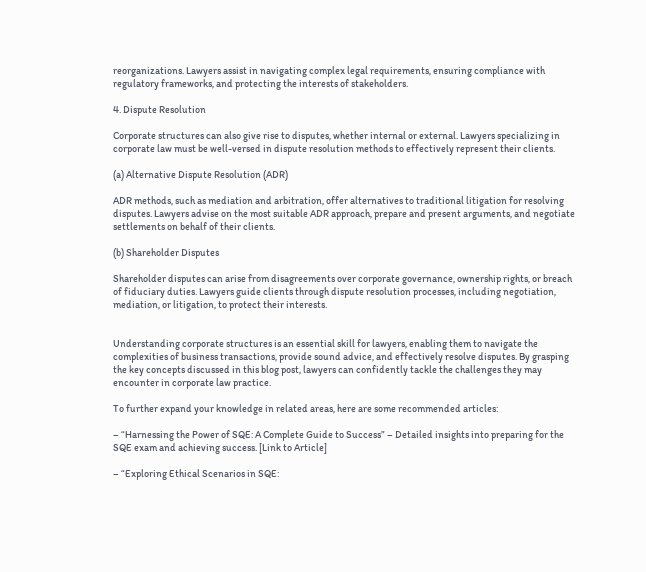reorganizations. Lawyers assist in navigating complex legal requirements, ensuring compliance with regulatory frameworks, and protecting the interests of stakeholders.

4. Dispute Resolution

Corporate structures can also give rise to disputes, whether internal or external. Lawyers specializing in corporate law must be well-versed in dispute resolution methods to effectively represent their clients.

(a) Alternative Dispute Resolution (ADR)

ADR methods, such as mediation and arbitration, offer alternatives to traditional litigation for resolving disputes. Lawyers advise on the most suitable ADR approach, prepare and present arguments, and negotiate settlements on behalf of their clients.

(b) Shareholder Disputes

Shareholder disputes can arise from disagreements over corporate governance, ownership rights, or breach of fiduciary duties. Lawyers guide clients through dispute resolution processes, including negotiation, mediation, or litigation, to protect their interests.


Understanding corporate structures is an essential skill for lawyers, enabling them to navigate the complexities of business transactions, provide sound advice, and effectively resolve disputes. By grasping the key concepts discussed in this blog post, lawyers can confidently tackle the challenges they may encounter in corporate law practice.

To further expand your knowledge in related areas, here are some recommended articles:

– “Harnessing the Power of SQE: A Complete Guide to Success” – Detailed insights into preparing for the SQE exam and achieving success. [Link to Article]

– “Exploring Ethical Scenarios in SQE: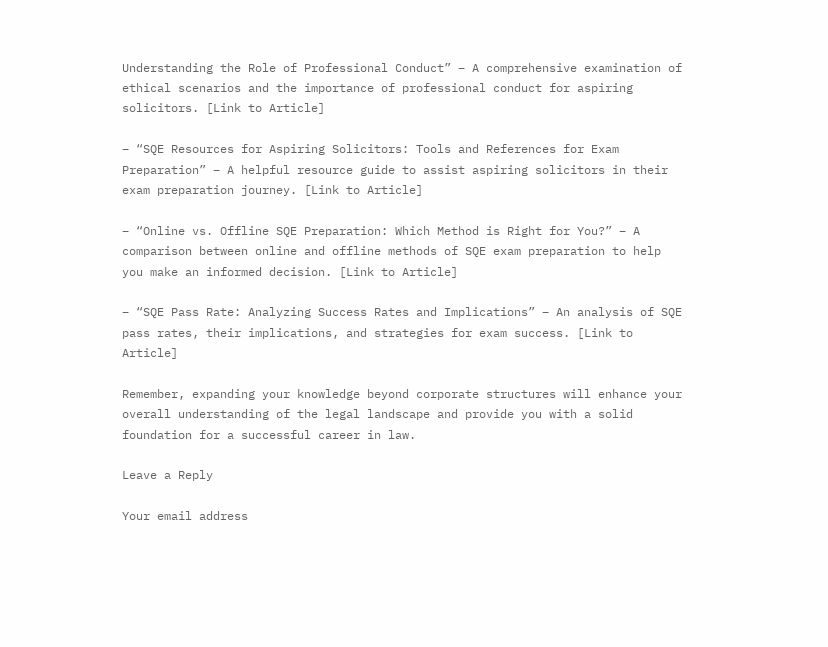Understanding the Role of Professional Conduct” – A comprehensive examination of ethical scenarios and the importance of professional conduct for aspiring solicitors. [Link to Article]

– “SQE Resources for Aspiring Solicitors: Tools and References for Exam Preparation” – A helpful resource guide to assist aspiring solicitors in their exam preparation journey. [Link to Article]

– “Online vs. Offline SQE Preparation: Which Method is Right for You?” – A comparison between online and offline methods of SQE exam preparation to help you make an informed decision. [Link to Article]

– “SQE Pass Rate: Analyzing Success Rates and Implications” – An analysis of SQE pass rates, their implications, and strategies for exam success. [Link to Article]

Remember, expanding your knowledge beyond corporate structures will enhance your overall understanding of the legal landscape and provide you with a solid foundation for a successful career in law.

Leave a Reply

Your email address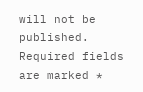will not be published. Required fields are marked *